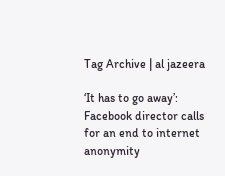Tag Archive | al jazeera

‘It has to go away’: Facebook director calls for an end to internet anonymity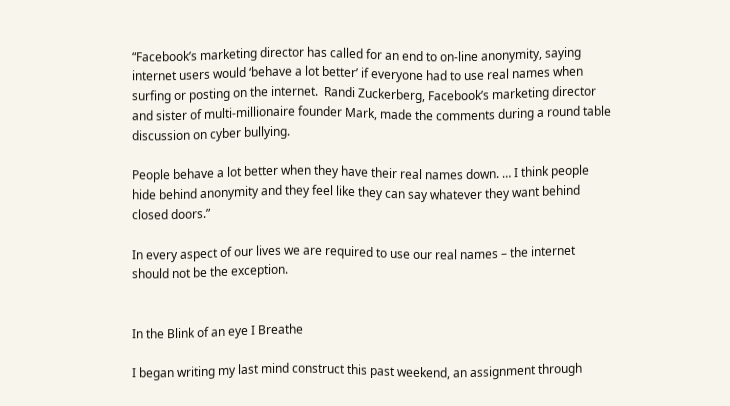“Facebook’s marketing director has called for an end to on-line anonymity, saying internet users would ‘behave a lot better’ if everyone had to use real names when surfing or posting on the internet.  Randi Zuckerberg, Facebook’s marketing director and sister of multi-millionaire founder Mark, made the comments during a round table discussion on cyber bullying.

People behave a lot better when they have their real names down. … I think people hide behind anonymity and they feel like they can say whatever they want behind closed doors.”

In every aspect of our lives we are required to use our real names – the internet should not be the exception.


In the Blink of an eye I Breathe

I began writing my last mind construct this past weekend, an assignment through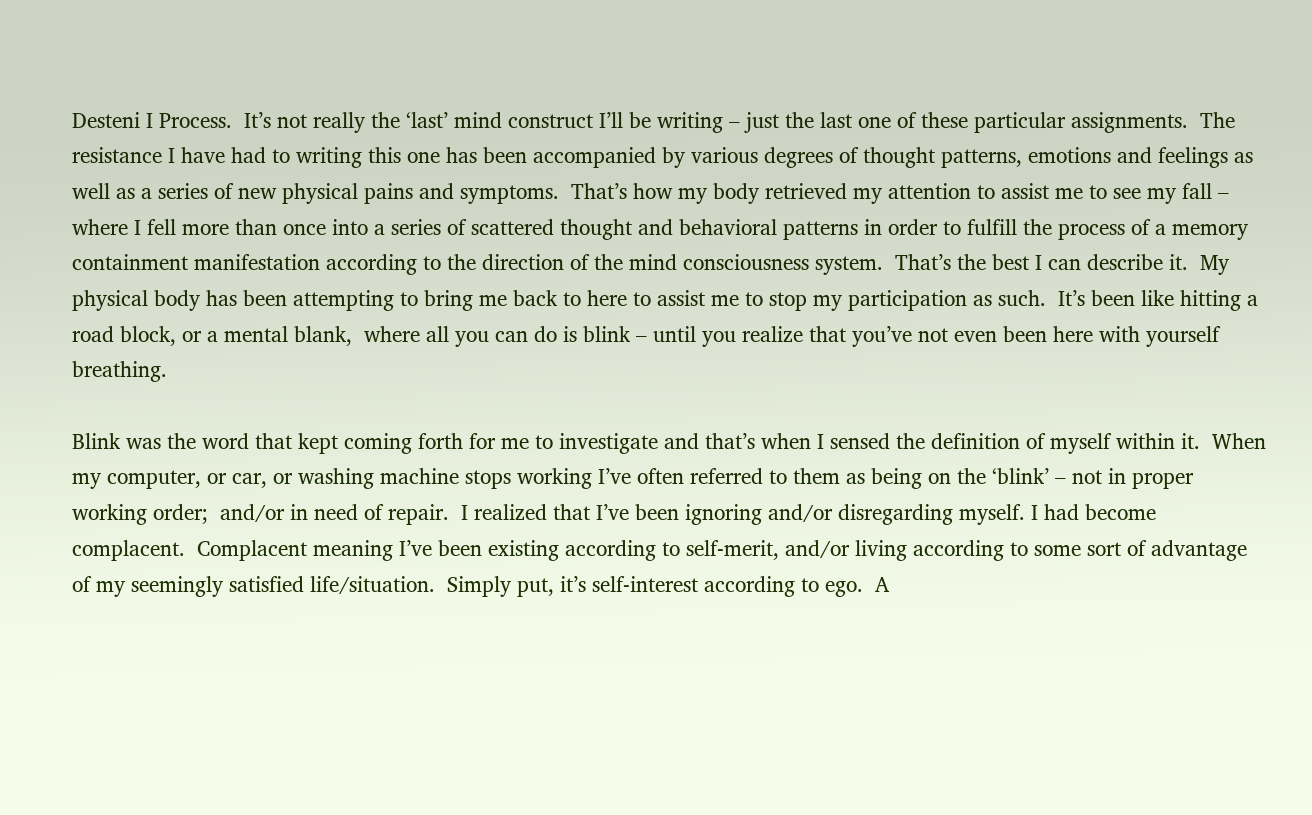Desteni I Process.  It’s not really the ‘last’ mind construct I’ll be writing – just the last one of these particular assignments.  The resistance I have had to writing this one has been accompanied by various degrees of thought patterns, emotions and feelings as well as a series of new physical pains and symptoms.  That’s how my body retrieved my attention to assist me to see my fall – where I fell more than once into a series of scattered thought and behavioral patterns in order to fulfill the process of a memory containment manifestation according to the direction of the mind consciousness system.  That’s the best I can describe it.  My physical body has been attempting to bring me back to here to assist me to stop my participation as such.  It’s been like hitting a road block, or a mental blank,  where all you can do is blink – until you realize that you’ve not even been here with yourself breathing.

Blink was the word that kept coming forth for me to investigate and that’s when I sensed the definition of myself within it.  When my computer, or car, or washing machine stops working I’ve often referred to them as being on the ‘blink’ – not in proper working order;  and/or in need of repair.  I realized that I’ve been ignoring and/or disregarding myself. I had become complacent.  Complacent meaning I’ve been existing according to self-merit, and/or living according to some sort of advantage of my seemingly satisfied life/situation.  Simply put, it’s self-interest according to ego.  A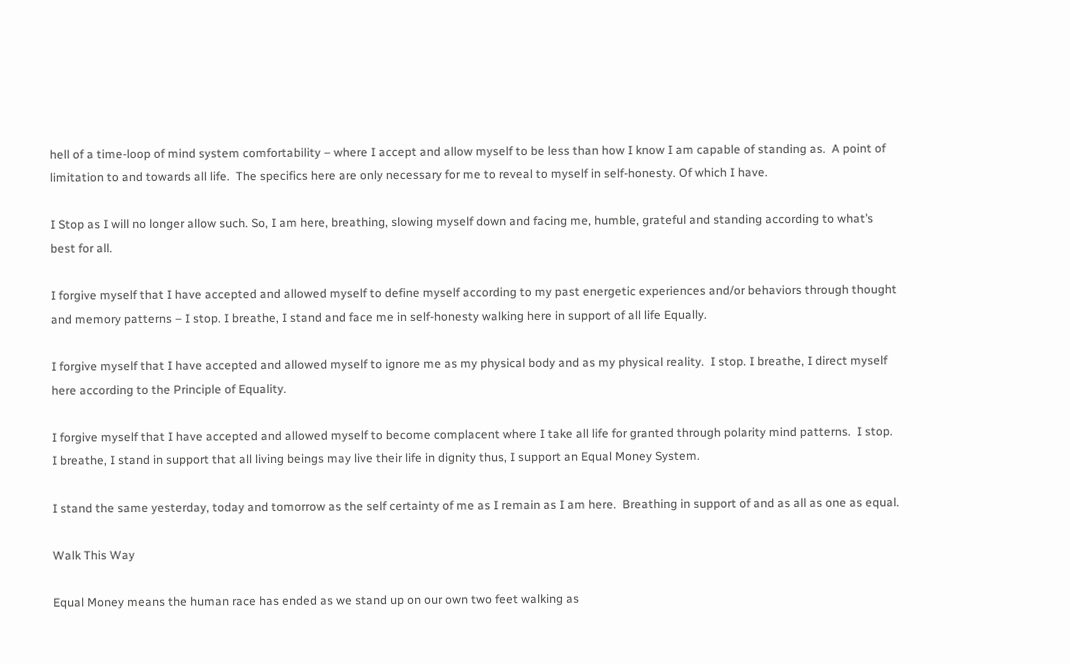hell of a time-loop of mind system comfortability – where I accept and allow myself to be less than how I know I am capable of standing as.  A point of limitation to and towards all life.  The specifics here are only necessary for me to reveal to myself in self-honesty. Of which I have.

I Stop as I will no longer allow such. So, I am here, breathing, slowing myself down and facing me, humble, grateful and standing according to what’s best for all.

I forgive myself that I have accepted and allowed myself to define myself according to my past energetic experiences and/or behaviors through thought and memory patterns – I stop. I breathe, I stand and face me in self-honesty walking here in support of all life Equally.

I forgive myself that I have accepted and allowed myself to ignore me as my physical body and as my physical reality.  I stop. I breathe, I direct myself here according to the Principle of Equality.

I forgive myself that I have accepted and allowed myself to become complacent where I take all life for granted through polarity mind patterns.  I stop. I breathe, I stand in support that all living beings may live their life in dignity thus, I support an Equal Money System.

I stand the same yesterday, today and tomorrow as the self certainty of me as I remain as I am here.  Breathing in support of and as all as one as equal.

Walk This Way

Equal Money means the human race has ended as we stand up on our own two feet walking as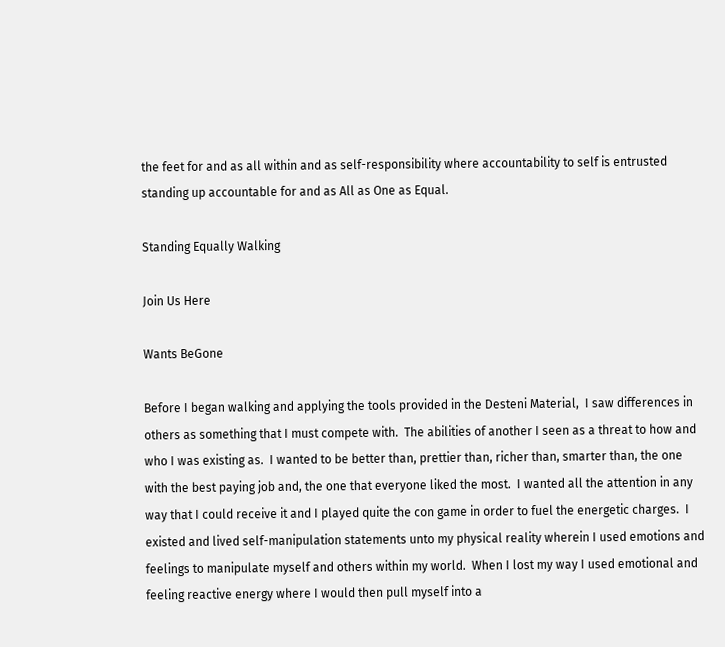the feet for and as all within and as self-responsibility where accountability to self is entrusted standing up accountable for and as All as One as Equal.

Standing Equally Walking

Join Us Here

Wants BeGone

Before I began walking and applying the tools provided in the Desteni Material,  I saw differences in others as something that I must compete with.  The abilities of another I seen as a threat to how and who I was existing as.  I wanted to be better than, prettier than, richer than, smarter than, the one with the best paying job and, the one that everyone liked the most.  I wanted all the attention in any way that I could receive it and I played quite the con game in order to fuel the energetic charges.  I existed and lived self-manipulation statements unto my physical reality wherein I used emotions and feelings to manipulate myself and others within my world.  When I lost my way I used emotional and feeling reactive energy where I would then pull myself into a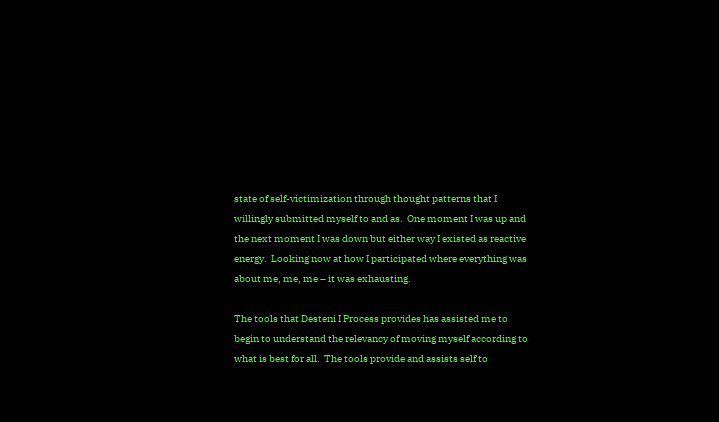state of self-victimization through thought patterns that I willingly submitted myself to and as.  One moment I was up and the next moment I was down but either way I existed as reactive energy.  Looking now at how I participated where everything was about me, me, me – it was exhausting.

The tools that Desteni I Process provides has assisted me to begin to understand the relevancy of moving myself according to what is best for all.  The tools provide and assists self to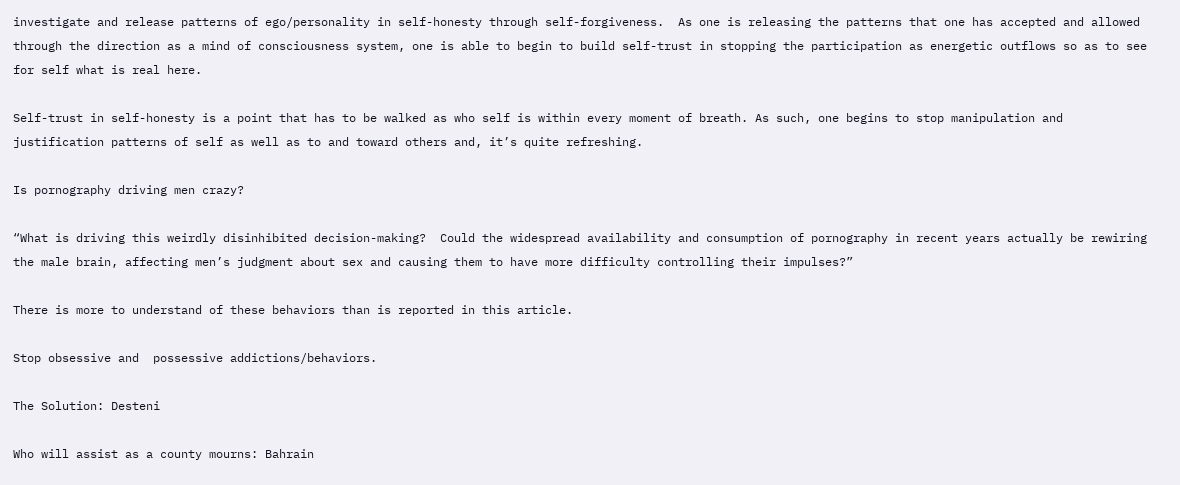investigate and release patterns of ego/personality in self-honesty through self-forgiveness.  As one is releasing the patterns that one has accepted and allowed through the direction as a mind of consciousness system, one is able to begin to build self-trust in stopping the participation as energetic outflows so as to see for self what is real here.

Self-trust in self-honesty is a point that has to be walked as who self is within every moment of breath. As such, one begins to stop manipulation and justification patterns of self as well as to and toward others and, it’s quite refreshing.

Is pornography driving men crazy?

“What is driving this weirdly disinhibited decision-making?  Could the widespread availability and consumption of pornography in recent years actually be rewiring the male brain, affecting men’s judgment about sex and causing them to have more difficulty controlling their impulses?”

There is more to understand of these behaviors than is reported in this article.

Stop obsessive and  possessive addictions/behaviors.

The Solution: Desteni

Who will assist as a county mourns: Bahrain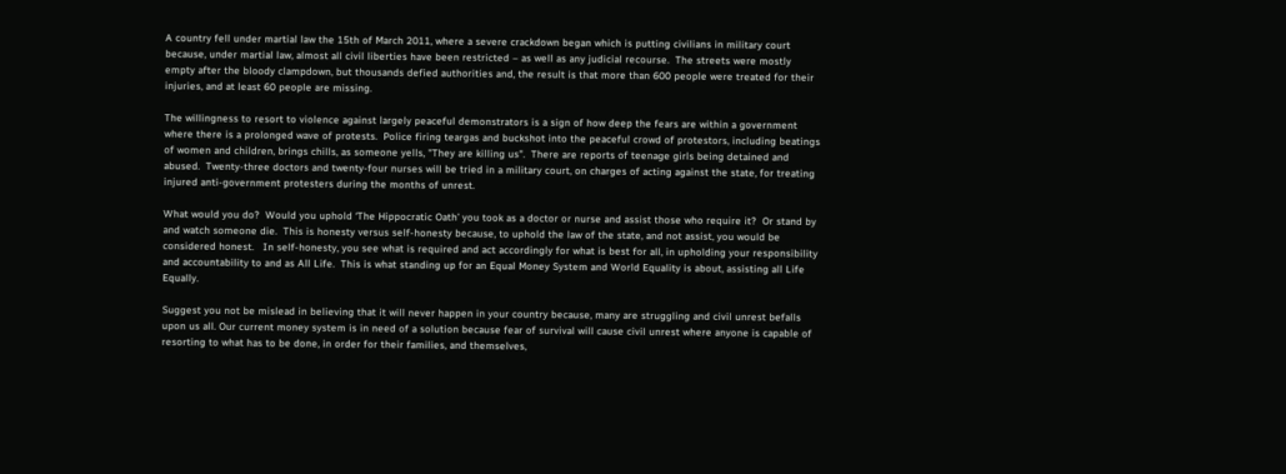A country fell under martial law the 15th of March 2011, where a severe crackdown began which is putting civilians in military court because, under martial law, almost all civil liberties have been restricted – as well as any judicial recourse.  The streets were mostly empty after the bloody clampdown, but thousands defied authorities and, the result is that more than 600 people were treated for their injuries, and at least 60 people are missing.

The willingness to resort to violence against largely peaceful demonstrators is a sign of how deep the fears are within a government where there is a prolonged wave of protests.  Police firing teargas and buckshot into the peaceful crowd of protestors, including beatings of women and children, brings chills, as someone yells, "They are killing us".  There are reports of teenage girls being detained and abused.  Twenty-three doctors and twenty-four nurses will be tried in a military court, on charges of acting against the state, for treating injured anti-government protesters during the months of unrest.

What would you do?  Would you uphold ‘The Hippocratic Oath’ you took as a doctor or nurse and assist those who require it?  Or stand by and watch someone die.  This is honesty versus self-honesty because, to uphold the law of the state, and not assist, you would be considered honest.   In self-honesty, you see what is required and act accordingly for what is best for all, in upholding your responsibility and accountability to and as All Life.  This is what standing up for an Equal Money System and World Equality is about, assisting all Life Equally.

Suggest you not be mislead in believing that it will never happen in your country because, many are struggling and civil unrest befalls upon us all. Our current money system is in need of a solution because fear of survival will cause civil unrest where anyone is capable of resorting to what has to be done, in order for their families, and themselves,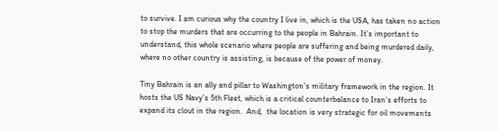to survive. I am curious why the country I live in, which is the USA, has taken no action to stop the murders that are occurring to the people in Bahrain. It’s important to understand, this whole scenario where people are suffering and being murdered daily, where no other country is assisting, is because of the power of money.

Tiny Bahrain is an ally and pillar to Washington’s military framework in the region. It hosts the US Navy’s 5th Fleet, which is a critical counterbalance to Iran’s efforts to expand its clout in the region.  And,  the location is very strategic for oil movements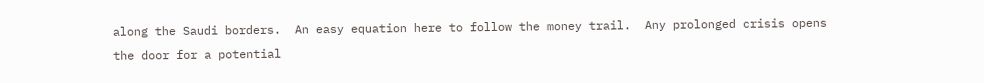along the Saudi borders.  An easy equation here to follow the money trail.  Any prolonged crisis opens the door for a potential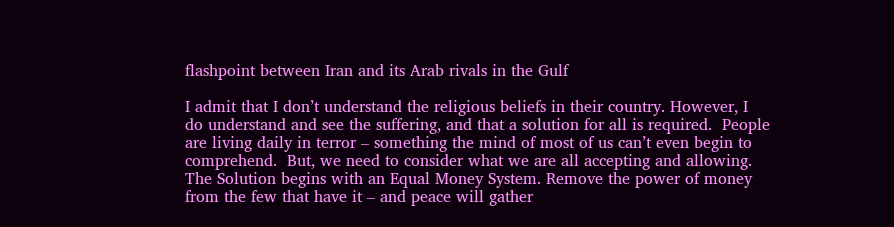flashpoint between Iran and its Arab rivals in the Gulf

I admit that I don’t understand the religious beliefs in their country. However, I do understand and see the suffering, and that a solution for all is required.  People are living daily in terror – something the mind of most of us can’t even begin to comprehend.  But, we need to consider what we are all accepting and allowing.  The Solution begins with an Equal Money System. Remove the power of money from the few that have it – and peace will gather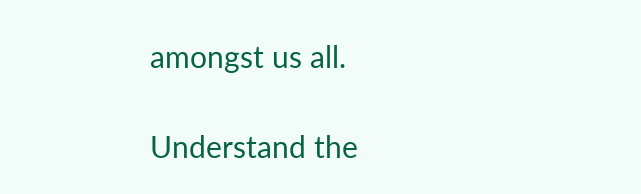amongst us all.

Understand the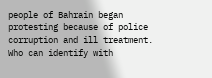people of Bahrain began protesting because of police corruption and ill treatment.  Who can identify with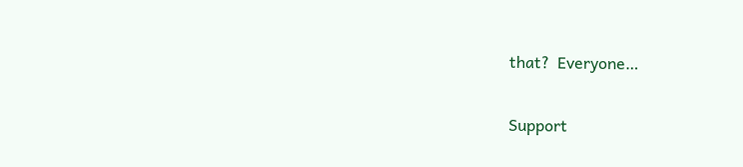that?  Everyone…


Support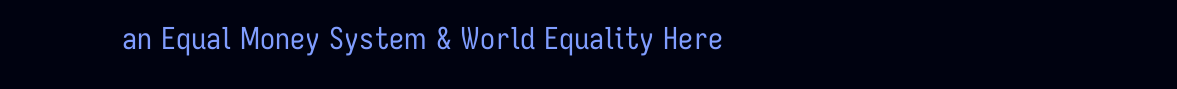an Equal Money System & World Equality Here